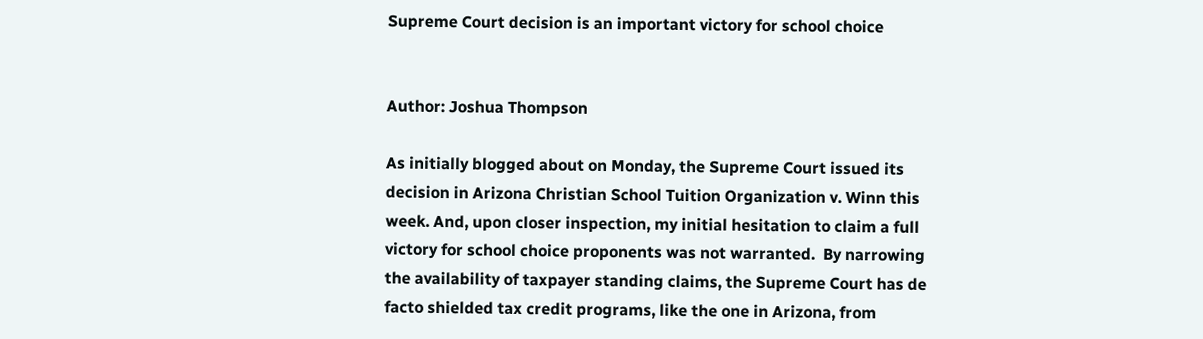Supreme Court decision is an important victory for school choice


Author: Joshua Thompson

As initially blogged about on Monday, the Supreme Court issued its decision in Arizona Christian School Tuition Organization v. Winn this week. And, upon closer inspection, my initial hesitation to claim a full victory for school choice proponents was not warranted.  By narrowing the availability of taxpayer standing claims, the Supreme Court has de facto shielded tax credit programs, like the one in Arizona, from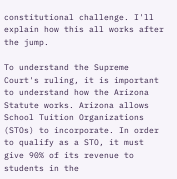constitutional challenge. I'll explain how this all works after the jump.

To understand the Supreme Court's ruling, it is important to understand how the Arizona Statute works. Arizona allows School Tuition Organizations (STOs) to incorporate. In order to qualify as a STO, it must give 90% of its revenue to students in the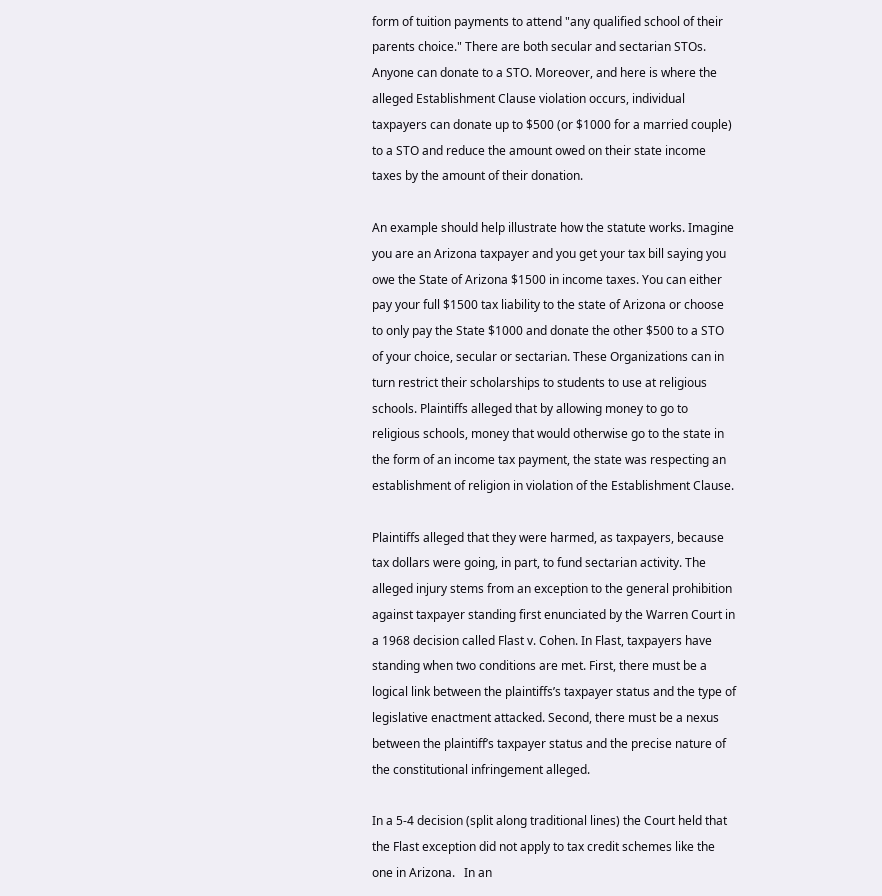form of tuition payments to attend "any qualified school of their parents choice." There are both secular and sectarian STOs. Anyone can donate to a STO. Moreover, and here is where the alleged Establishment Clause violation occurs, individual taxpayers can donate up to $500 (or $1000 for a married couple) to a STO and reduce the amount owed on their state income taxes by the amount of their donation.

An example should help illustrate how the statute works. Imagine you are an Arizona taxpayer and you get your tax bill saying you owe the State of Arizona $1500 in income taxes. You can either pay your full $1500 tax liability to the state of Arizona or choose to only pay the State $1000 and donate the other $500 to a STO of your choice, secular or sectarian. These Organizations can in turn restrict their scholarships to students to use at religious schools. Plaintiffs alleged that by allowing money to go to religious schools, money that would otherwise go to the state in the form of an income tax payment, the state was respecting an establishment of religion in violation of the Establishment Clause.

Plaintiffs alleged that they were harmed, as taxpayers, because tax dollars were going, in part, to fund sectarian activity. The alleged injury stems from an exception to the general prohibition against taxpayer standing first enunciated by the Warren Court in a 1968 decision called Flast v. Cohen. In Flast, taxpayers have standing when two conditions are met. First, there must be a logical link between the plaintiffs’s taxpayer status and the type of legislative enactment attacked. Second, there must be a nexus between the plaintiff’s taxpayer status and the precise nature of the constitutional infringement alleged.

In a 5-4 decision (split along traditional lines) the Court held that the Flast exception did not apply to tax credit schemes like the one in Arizona.   In an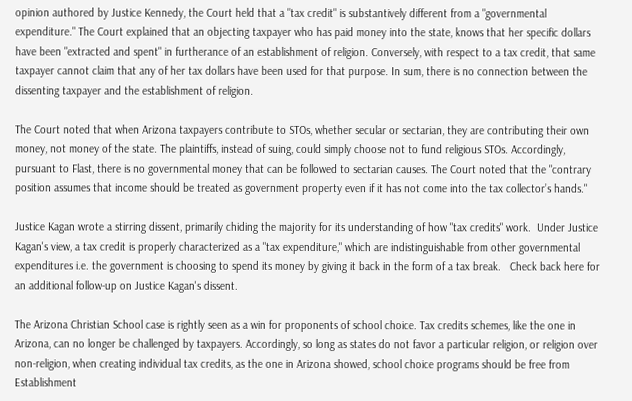opinion authored by Justice Kennedy, the Court held that a "tax credit" is substantively different from a "governmental expenditure." The Court explained that an objecting taxpayer who has paid money into the state, knows that her specific dollars have been "extracted and spent" in furtherance of an establishment of religion. Conversely, with respect to a tax credit, that same taxpayer cannot claim that any of her tax dollars have been used for that purpose. In sum, there is no connection between the dissenting taxpayer and the establishment of religion.

The Court noted that when Arizona taxpayers contribute to STOs, whether secular or sectarian, they are contributing their own money, not money of the state. The plaintiffs, instead of suing, could simply choose not to fund religious STOs. Accordingly, pursuant to Flast, there is no governmental money that can be followed to sectarian causes. The Court noted that the "contrary position assumes that income should be treated as government property even if it has not come into the tax collector’s hands."

Justice Kagan wrote a stirring dissent, primarily chiding the majority for its understanding of how "tax credits" work.  Under Justice Kagan's view, a tax credit is properly characterized as a "tax expenditure," which are indistinguishable from other governmental expenditures i.e. the government is choosing to spend its money by giving it back in the form of a tax break.   Check back here for an additional follow-up on Justice Kagan's dissent.

The Arizona Christian School case is rightly seen as a win for proponents of school choice. Tax credits schemes, like the one in Arizona, can no longer be challenged by taxpayers. Accordingly, so long as states do not favor a particular religion, or religion over non-religion, when creating individual tax credits, as the one in Arizona showed, school choice programs should be free from Establishment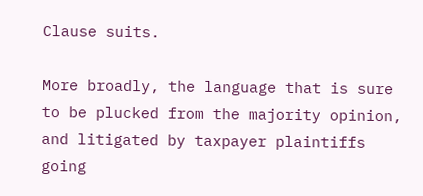Clause suits.

More broadly, the language that is sure to be plucked from the majority opinion, and litigated by taxpayer plaintiffs going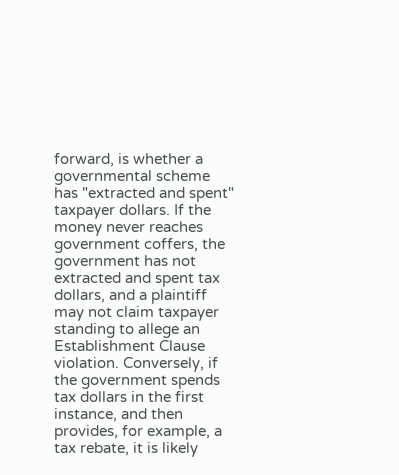forward, is whether a governmental scheme has "extracted and spent" taxpayer dollars. If the money never reaches government coffers, the government has not extracted and spent tax dollars, and a plaintiff may not claim taxpayer standing to allege an Establishment Clause violation. Conversely, if the government spends tax dollars in the first instance, and then provides, for example, a tax rebate, it is likely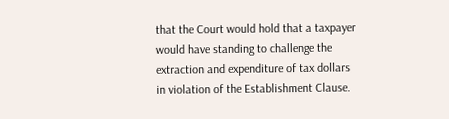that the Court would hold that a taxpayer would have standing to challenge the extraction and expenditure of tax dollars in violation of the Establishment Clause.